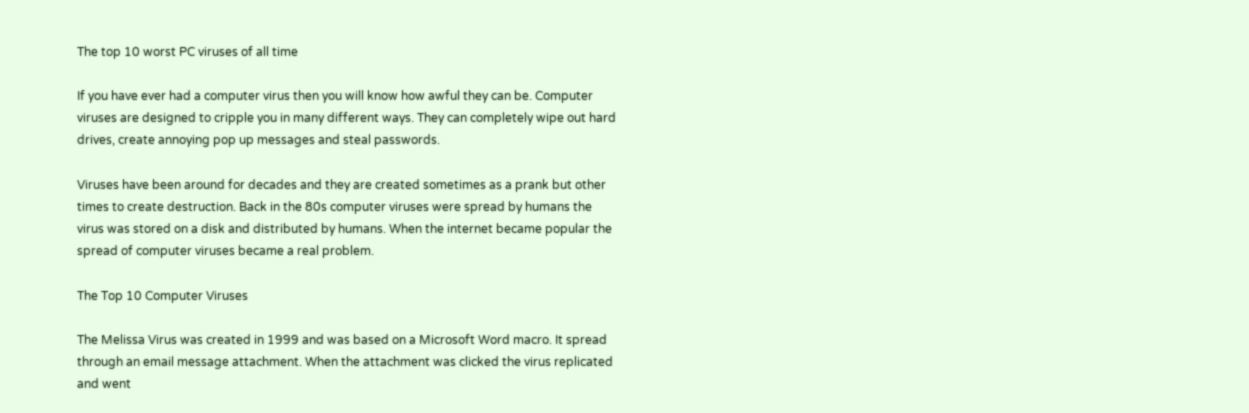The top 10 worst PC viruses of all time

If you have ever had a computer virus then you will know how awful they can be. Computer viruses are designed to cripple you in many different ways. They can completely wipe out hard drives, create annoying pop up messages and steal passwords.

Viruses have been around for decades and they are created sometimes as a prank but other times to create destruction. Back in the 80s computer viruses were spread by humans the virus was stored on a disk and distributed by humans. When the internet became popular the spread of computer viruses became a real problem.

The Top 10 Computer Viruses

The Melissa Virus was created in 1999 and was based on a Microsoft Word macro. It spread through an email message attachment. When the attachment was clicked the virus replicated and went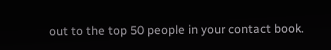out to the top 50 people in your contact book.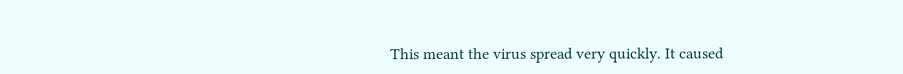This meant the virus spread very quickly. It caused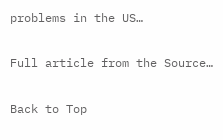problems in the US…

Full article from the Source…

Back to Top